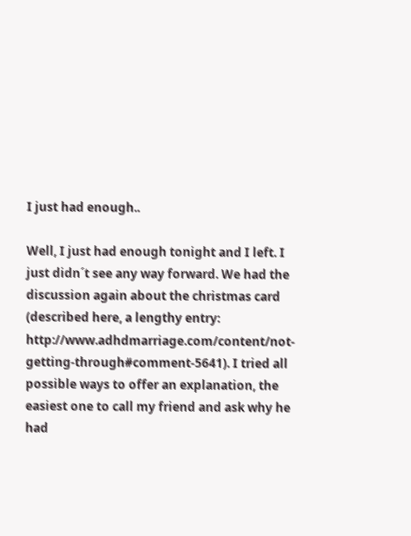I just had enough..

Well, I just had enough tonight and I left. I just didn´t see any way forward. We had the discussion again about the christmas card (described here, a lengthy entry: http://www.adhdmarriage.com/content/not-getting-through#comment-5641). I tried all possible ways to offer an explanation, the easiest one to call my friend and ask why he had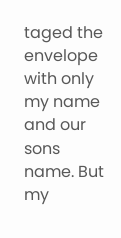taged the envelope with only my name and our sons name. But my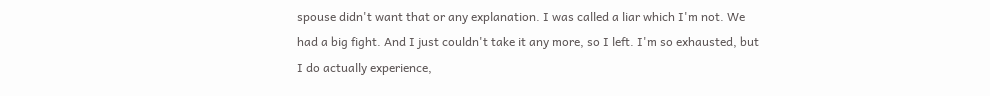spouse didn't want that or any explanation. I was called a liar which I'm not. We had a big fight. And I just couldn't take it any more, so I left. I'm so exhausted, but I do actually experience,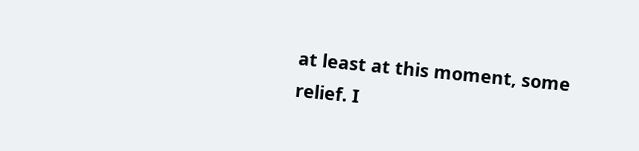at least at this moment, some relief. I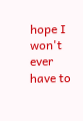hope I won't ever have to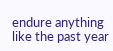endure anything like the past year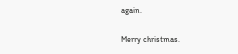again.

Merry christmas.